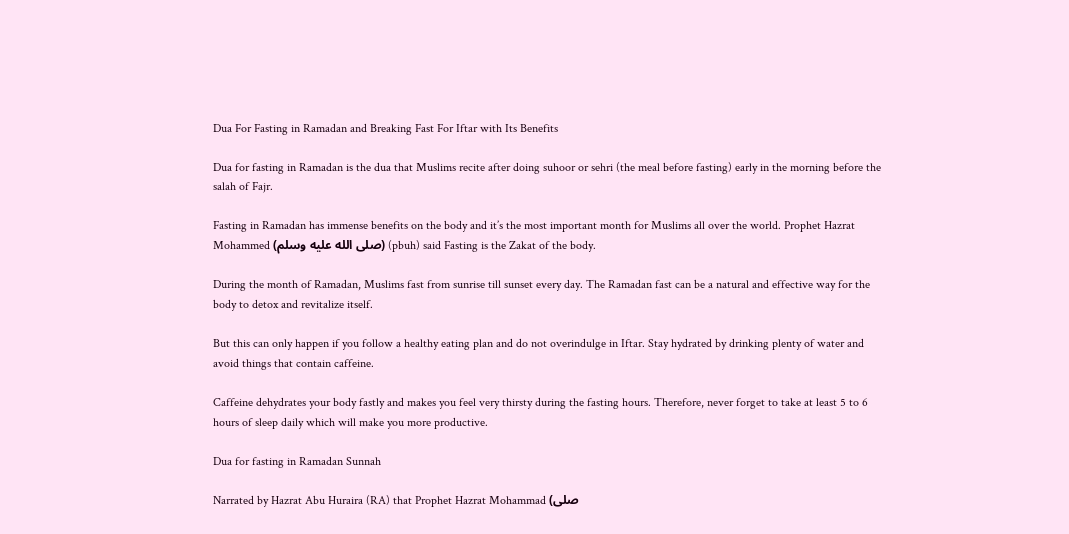Dua For Fasting in Ramadan and Breaking Fast For Iftar with Its Benefits

Dua for fasting in Ramadan is the dua that Muslims recite after doing suhoor or sehri (the meal before fasting) early in the morning before the salah of Fajr.

Fasting in Ramadan has immense benefits on the body and it’s the most important month for Muslims all over the world. Prophet Hazrat Mohammed (صلى الله عليه وسلم) (pbuh) said Fasting is the Zakat of the body.

During the month of Ramadan, Muslims fast from sunrise till sunset every day. The Ramadan fast can be a natural and effective way for the body to detox and revitalize itself.

But this can only happen if you follow a healthy eating plan and do not overindulge in Iftar. Stay hydrated by drinking plenty of water and avoid things that contain caffeine.

Caffeine dehydrates your body fastly and makes you feel very thirsty during the fasting hours. Therefore, never forget to take at least 5 to 6 hours of sleep daily which will make you more productive.

Dua for fasting in Ramadan Sunnah

Narrated by Hazrat Abu Huraira (RA) that Prophet Hazrat Mohammad (صلى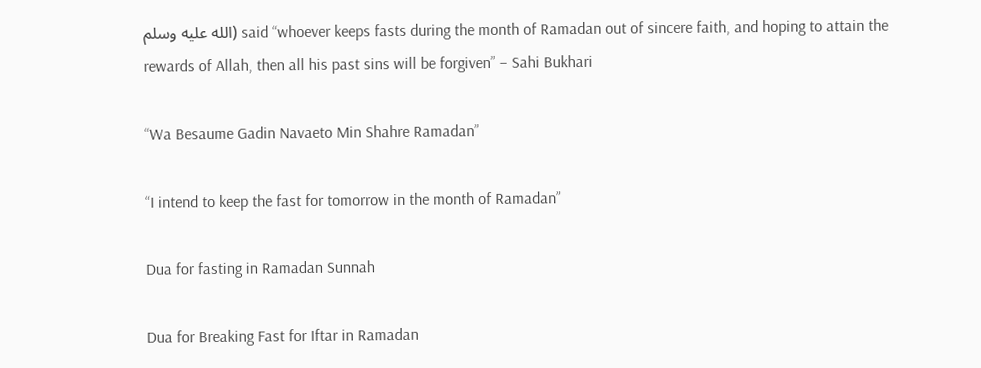الله عليه وسلم) said “whoever keeps fasts during the month of Ramadan out of sincere faith, and hoping to attain the rewards of Allah, then all his past sins will be forgiven” – Sahi Bukhari

“Wa Besaume Gadin Navaeto Min Shahre Ramadan”

“I intend to keep the fast for tomorrow in the month of Ramadan”

Dua for fasting in Ramadan Sunnah

Dua for Breaking Fast for Iftar in Ramadan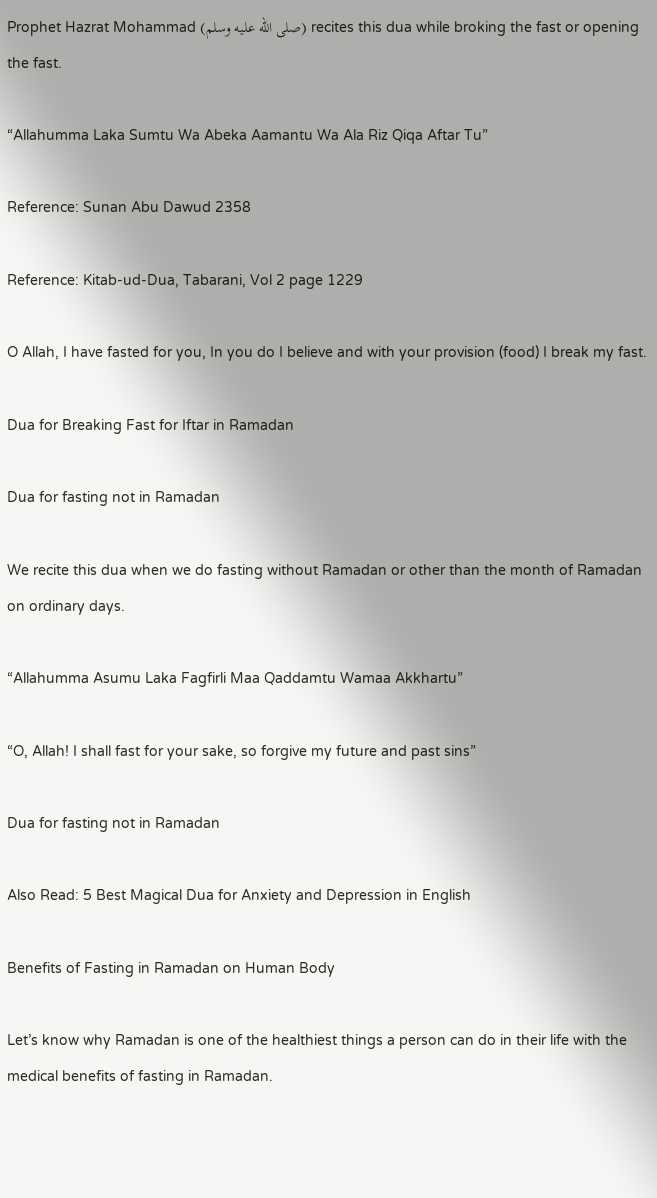Prophet Hazrat Mohammad (صلى الله عليه وسلم) recites this dua while broking the fast or opening the fast.

“Allahumma Laka Sumtu Wa Abeka Aamantu Wa Ala Riz Qiqa Aftar Tu”

Reference: Sunan Abu Dawud 2358

Reference: Kitab-ud-Dua, Tabarani, Vol 2 page 1229

O Allah, I have fasted for you, In you do I believe and with your provision (food) I break my fast.

Dua for Breaking Fast for Iftar in Ramadan

Dua for fasting not in Ramadan

We recite this dua when we do fasting without Ramadan or other than the month of Ramadan on ordinary days.

“Allahumma Asumu Laka Fagfirli Maa Qaddamtu Wamaa Akkhartu”

“O, Allah! I shall fast for your sake, so forgive my future and past sins”

Dua for fasting not in Ramadan

Also Read: 5 Best Magical Dua for Anxiety and Depression in English

Benefits of Fasting in Ramadan on Human Body

Let’s know why Ramadan is one of the healthiest things a person can do in their life with the medical benefits of fasting in Ramadan.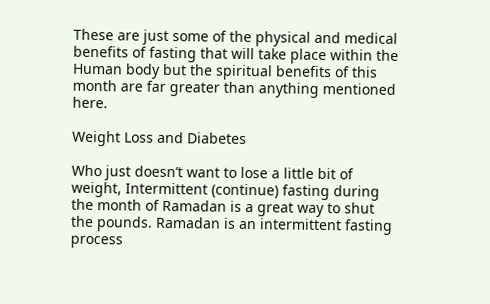These are just some of the physical and medical benefits of fasting that will take place within the Human body but the spiritual benefits of this month are far greater than anything mentioned here.

Weight Loss and Diabetes

Who just doesn’t want to lose a little bit of weight, Intermittent (continue) fasting during the month of Ramadan is a great way to shut the pounds. Ramadan is an intermittent fasting process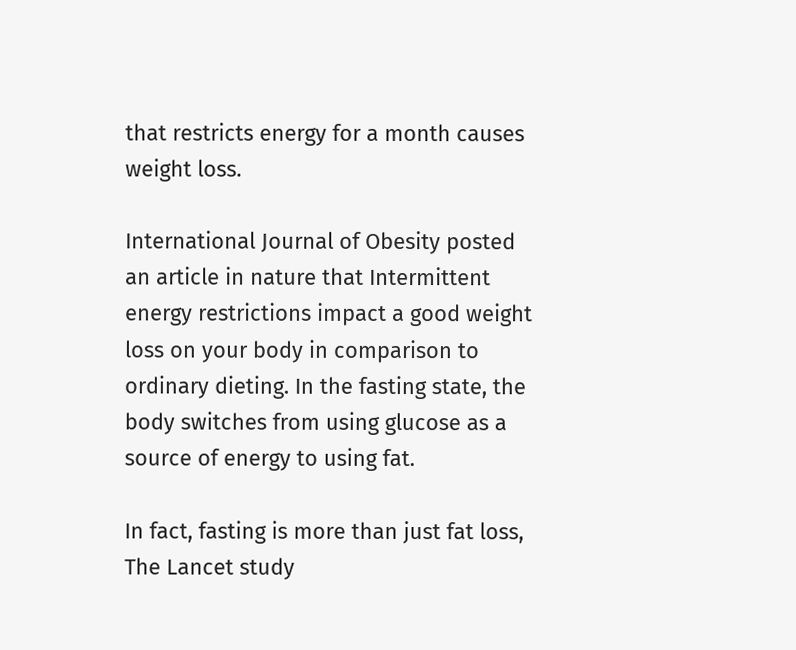that restricts energy for a month causes weight loss.

International Journal of Obesity posted an article in nature that Intermittent energy restrictions impact a good weight loss on your body in comparison to ordinary dieting. In the fasting state, the body switches from using glucose as a source of energy to using fat.

In fact, fasting is more than just fat loss, The Lancet study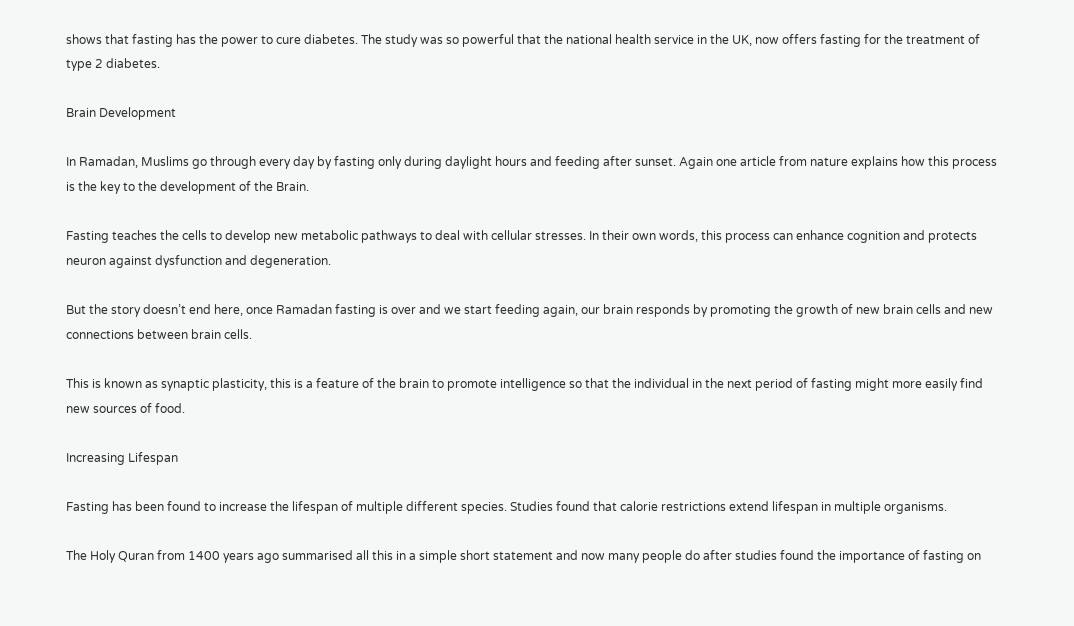shows that fasting has the power to cure diabetes. The study was so powerful that the national health service in the UK, now offers fasting for the treatment of type 2 diabetes.

Brain Development

In Ramadan, Muslims go through every day by fasting only during daylight hours and feeding after sunset. Again one article from nature explains how this process is the key to the development of the Brain.

Fasting teaches the cells to develop new metabolic pathways to deal with cellular stresses. In their own words, this process can enhance cognition and protects neuron against dysfunction and degeneration.

But the story doesn’t end here, once Ramadan fasting is over and we start feeding again, our brain responds by promoting the growth of new brain cells and new connections between brain cells.

This is known as synaptic plasticity, this is a feature of the brain to promote intelligence so that the individual in the next period of fasting might more easily find new sources of food.

Increasing Lifespan

Fasting has been found to increase the lifespan of multiple different species. Studies found that calorie restrictions extend lifespan in multiple organisms.

The Holy Quran from 1400 years ago summarised all this in a simple short statement and now many people do after studies found the importance of fasting on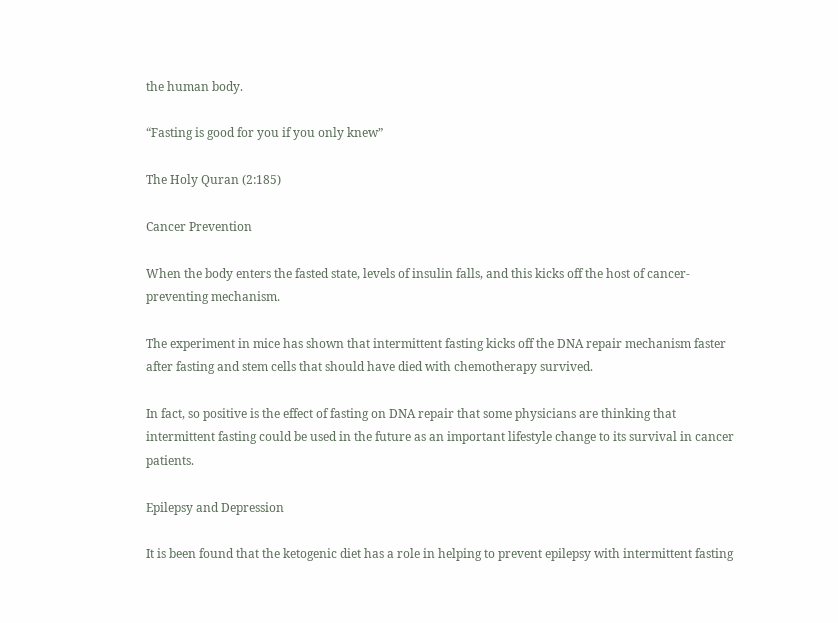the human body.

“Fasting is good for you if you only knew”

The Holy Quran (2:185)

Cancer Prevention

When the body enters the fasted state, levels of insulin falls, and this kicks off the host of cancer-preventing mechanism.

The experiment in mice has shown that intermittent fasting kicks off the DNA repair mechanism faster after fasting and stem cells that should have died with chemotherapy survived.

In fact, so positive is the effect of fasting on DNA repair that some physicians are thinking that intermittent fasting could be used in the future as an important lifestyle change to its survival in cancer patients.

Epilepsy and Depression

It is been found that the ketogenic diet has a role in helping to prevent epilepsy with intermittent fasting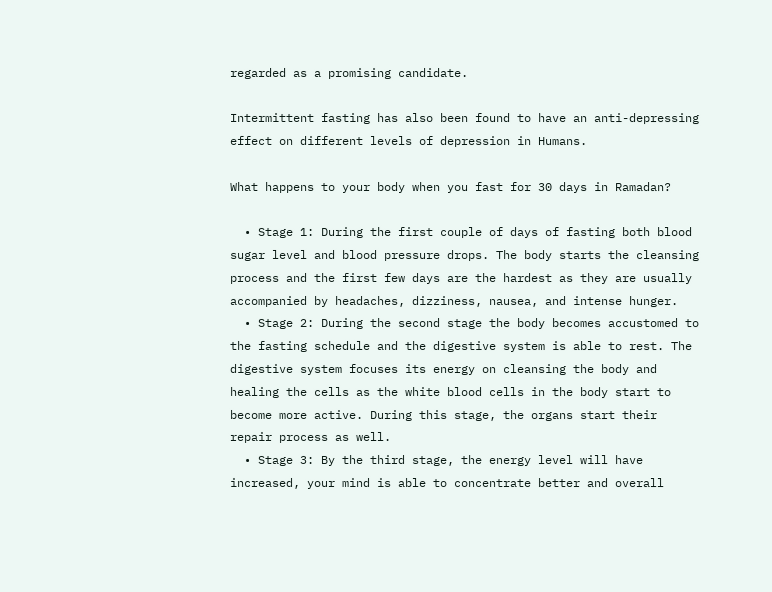regarded as a promising candidate.

Intermittent fasting has also been found to have an anti-depressing effect on different levels of depression in Humans.

What happens to your body when you fast for 30 days in Ramadan?

  • Stage 1: During the first couple of days of fasting both blood sugar level and blood pressure drops. The body starts the cleansing process and the first few days are the hardest as they are usually accompanied by headaches, dizziness, nausea, and intense hunger.
  • Stage 2: During the second stage the body becomes accustomed to the fasting schedule and the digestive system is able to rest. The digestive system focuses its energy on cleansing the body and healing the cells as the white blood cells in the body start to become more active. During this stage, the organs start their repair process as well.
  • Stage 3: By the third stage, the energy level will have increased, your mind is able to concentrate better and overall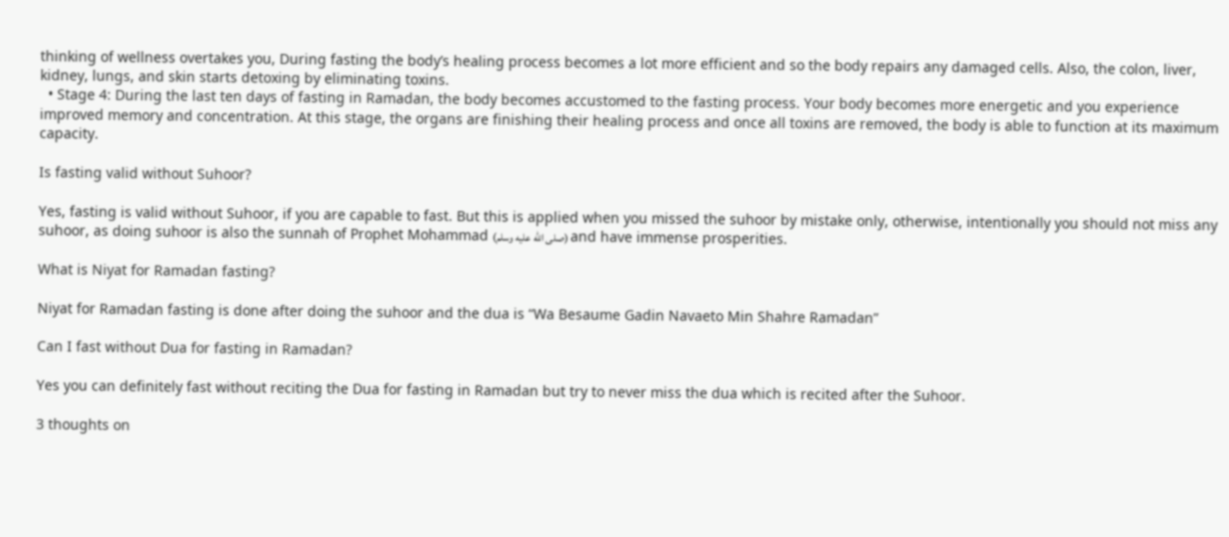thinking of wellness overtakes you, During fasting the body’s healing process becomes a lot more efficient and so the body repairs any damaged cells. Also, the colon, liver, kidney, lungs, and skin starts detoxing by eliminating toxins.
  • Stage 4: During the last ten days of fasting in Ramadan, the body becomes accustomed to the fasting process. Your body becomes more energetic and you experience improved memory and concentration. At this stage, the organs are finishing their healing process and once all toxins are removed, the body is able to function at its maximum capacity.

Is fasting valid without Suhoor?

Yes, fasting is valid without Suhoor, if you are capable to fast. But this is applied when you missed the suhoor by mistake only, otherwise, intentionally you should not miss any suhoor, as doing suhoor is also the sunnah of Prophet Mohammad (صلى الله عليه وسلم) and have immense prosperities.

What is Niyat for Ramadan fasting?

Niyat for Ramadan fasting is done after doing the suhoor and the dua is “Wa Besaume Gadin Navaeto Min Shahre Ramadan”

Can I fast without Dua for fasting in Ramadan?

Yes you can definitely fast without reciting the Dua for fasting in Ramadan but try to never miss the dua which is recited after the Suhoor.

3 thoughts on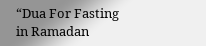“Dua For Fasting in Ramadan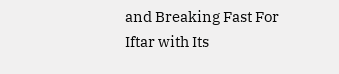and Breaking Fast For Iftar with Its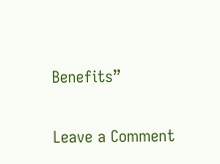Benefits”

Leave a Comment